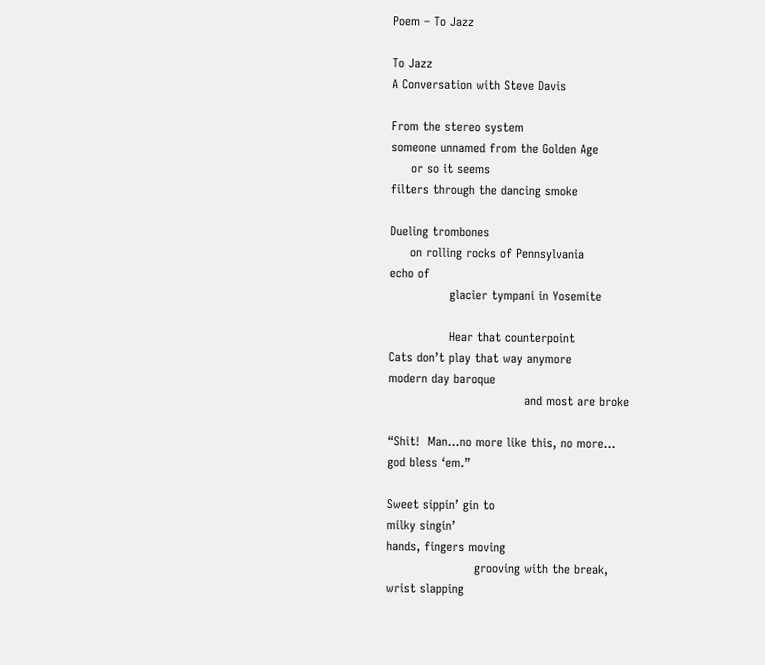Poem – To Jazz

To Jazz
A Conversation with Steve Davis

From the stereo system
someone unnamed from the Golden Age
     or so it seems
filters through the dancing smoke

Dueling trombones
     on rolling rocks of Pennsylvania
echo of
               glacier tympani in Yosemite

               Hear that counterpoint
Cats don’t play that way anymore
modern day baroque
                                  and most are broke

“Shit!  Man…no more like this, no more…
god bless ‘em.”

Sweet sippin’ gin to
milky singin’
hands, fingers moving
                      grooving with the break,
wrist slapping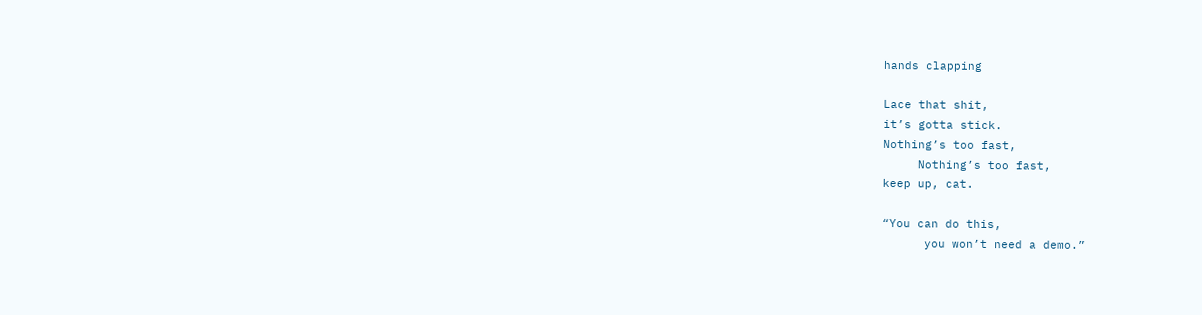hands clapping

Lace that shit,
it’s gotta stick.
Nothing’s too fast,
     Nothing’s too fast,
keep up, cat.

“You can do this,
      you won’t need a demo.”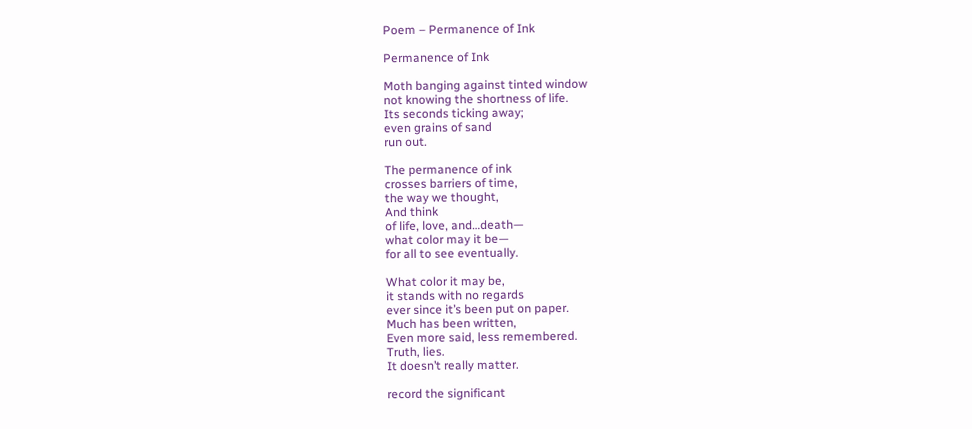Poem – Permanence of Ink

Permanence of Ink

Moth banging against tinted window
not knowing the shortness of life.
Its seconds ticking away;
even grains of sand
run out.

The permanence of ink
crosses barriers of time,
the way we thought,
And think
of life, love, and…death—
what color may it be—
for all to see eventually.

What color it may be,
it stands with no regards
ever since it’s been put on paper.
Much has been written,
Even more said, less remembered.
Truth, lies.
It doesn’t really matter.

record the significant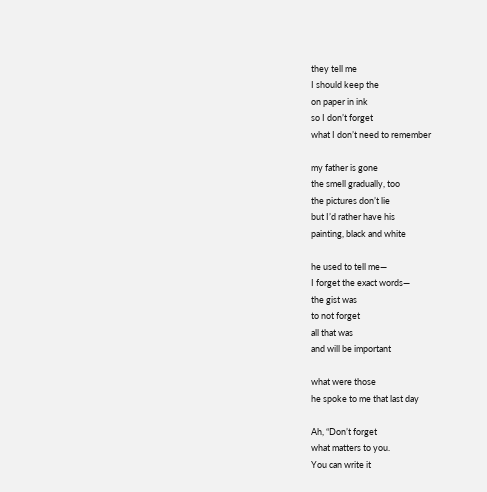they tell me
I should keep the
on paper in ink
so I don’t forget
what I don’t need to remember

my father is gone
the smell gradually, too
the pictures don’t lie
but I’d rather have his
painting, black and white

he used to tell me—
I forget the exact words—
the gist was
to not forget
all that was
and will be important

what were those
he spoke to me that last day

Ah, “Don’t forget
what matters to you.
You can write it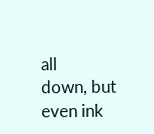all
down, but even ink